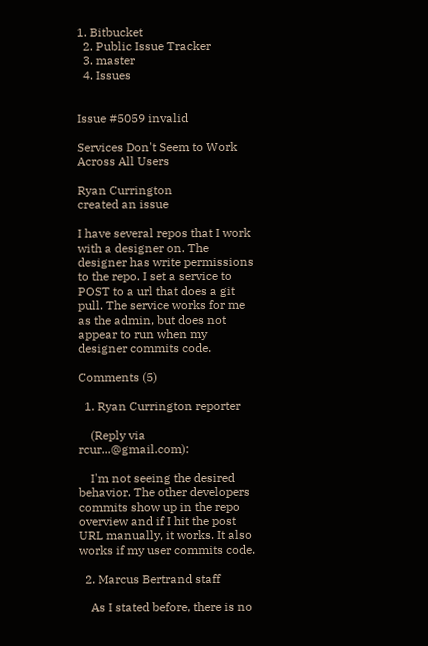1. Bitbucket
  2. Public Issue Tracker
  3. master
  4. Issues


Issue #5059 invalid

Services Don't Seem to Work Across All Users

Ryan Currington
created an issue

I have several repos that I work with a designer on. The designer has write permissions to the repo. I set a service to POST to a url that does a git pull. The service works for me as the admin, but does not appear to run when my designer commits code.

Comments (5)

  1. Ryan Currington reporter

    (Reply via rcur...@gmail.com):

    I'm not seeing the desired behavior. The other developers commits show up in the repo overview and if I hit the post URL manually, it works. It also works if my user commits code.

  2. Marcus Bertrand staff

    As I stated before, there is no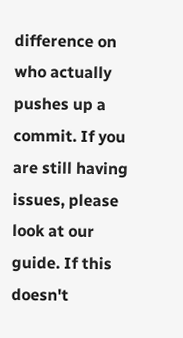difference on who actually pushes up a commit. If you are still having issues, please look at our guide. If this doesn't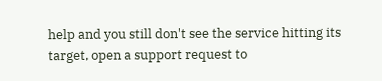help and you still don't see the service hitting its target, open a support request to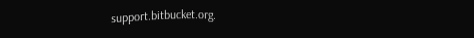support.bitbucket.org.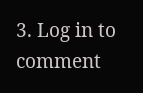3. Log in to comment